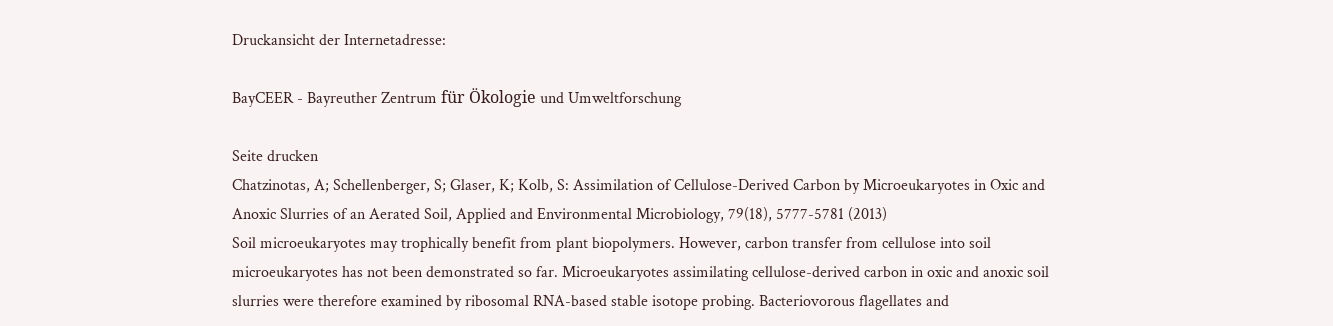Druckansicht der Internetadresse:

BayCEER - Bayreuther Zentrum für Ökologie und Umweltforschung

Seite drucken
Chatzinotas, A; Schellenberger, S; Glaser, K; Kolb, S: Assimilation of Cellulose-Derived Carbon by Microeukaryotes in Oxic and Anoxic Slurries of an Aerated Soil, Applied and Environmental Microbiology, 79(18), 5777-5781 (2013)
Soil microeukaryotes may trophically benefit from plant biopolymers. However, carbon transfer from cellulose into soil microeukaryotes has not been demonstrated so far. Microeukaryotes assimilating cellulose-derived carbon in oxic and anoxic soil slurries were therefore examined by ribosomal RNA-based stable isotope probing. Bacteriovorous flagellates and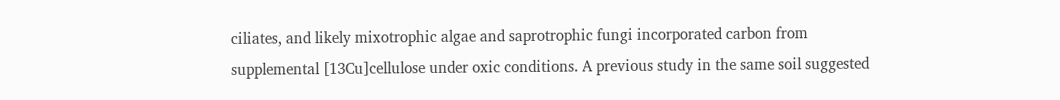ciliates, and likely mixotrophic algae and saprotrophic fungi incorporated carbon from supplemental [13Cu]cellulose under oxic conditions. A previous study in the same soil suggested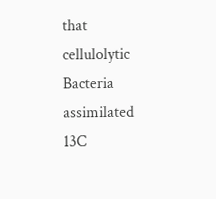that cellulolytic Bacteria assimilated 13C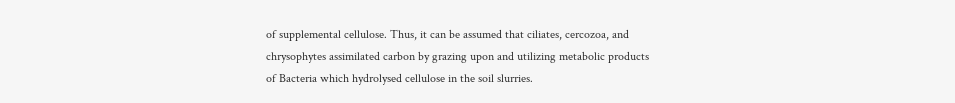of supplemental cellulose. Thus, it can be assumed that ciliates, cercozoa, and chrysophytes assimilated carbon by grazing upon and utilizing metabolic products of Bacteria which hydrolysed cellulose in the soil slurries.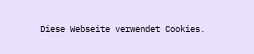Diese Webseite verwendet Cookies.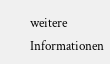weitere Informationen